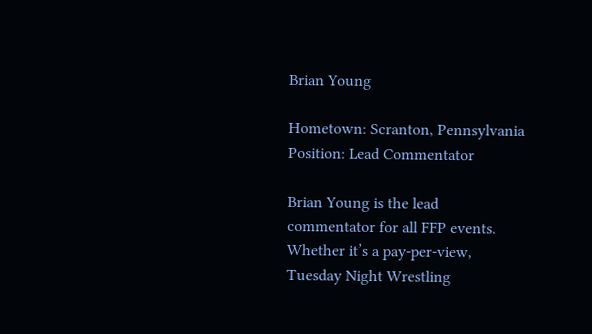Brian Young

Hometown: Scranton, Pennsylvania
Position: Lead Commentator

Brian Young is the lead commentator for all FFP events. Whether it’s a pay-per-view, Tuesday Night Wrestling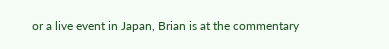or a live event in Japan, Brian is at the commentary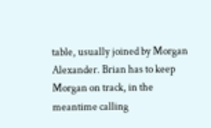table, usually joined by Morgan Alexander. Brian has to keep Morgan on track, in the meantime calling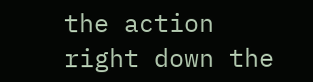the action right down the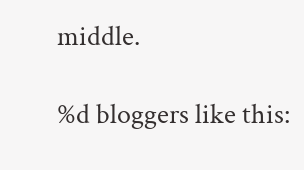middle.

%d bloggers like this: